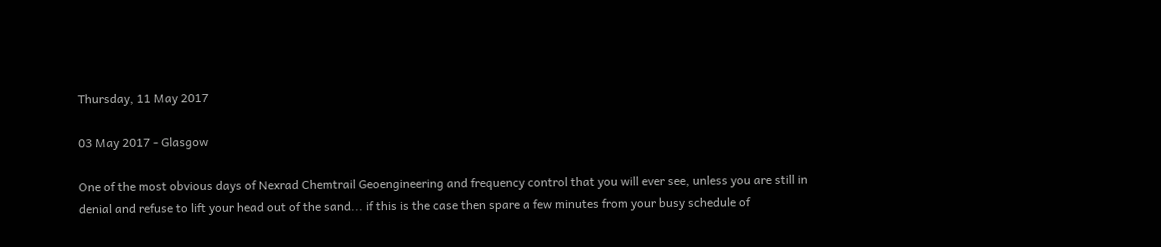Thursday, 11 May 2017

03 May 2017 - Glasgow

One of the most obvious days of Nexrad Chemtrail Geoengineering and frequency control that you will ever see, unless you are still in denial and refuse to lift your head out of the sand... if this is the case then spare a few minutes from your busy schedule of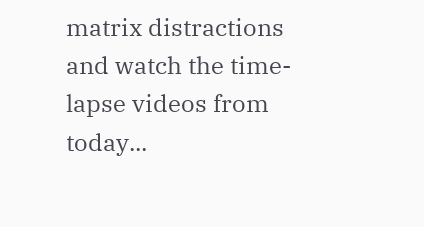matrix distractions and watch the time-lapse videos from today...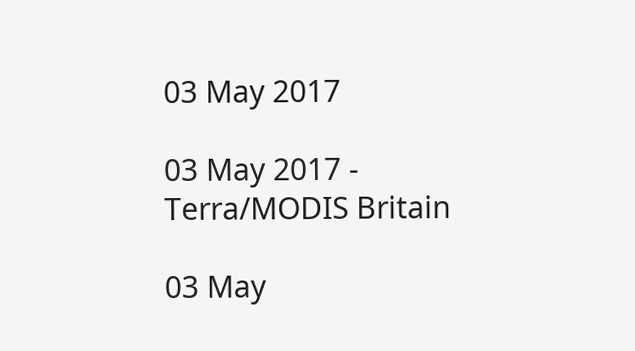03 May 2017

03 May 2017 - Terra/MODIS Britain

03 May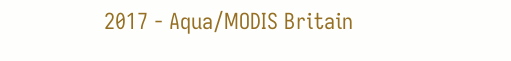2017 - Aqua/MODIS Britain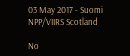03 May 2017 - Suomi NPP/VIIRS Scotland

No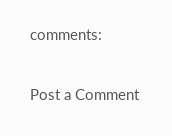comments:

Post a Comment